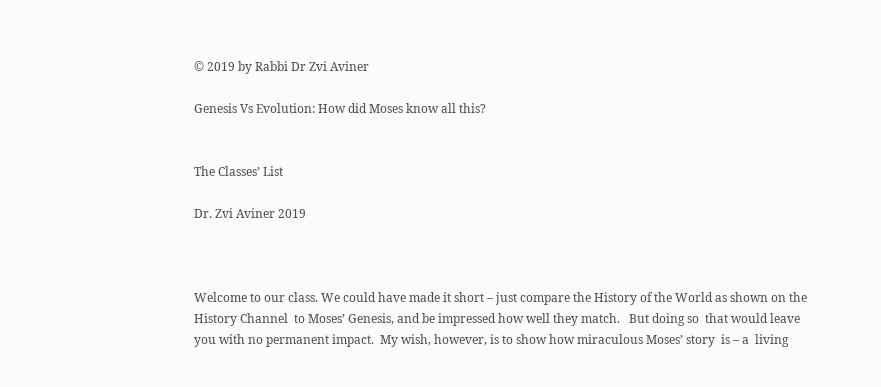© 2019 by Rabbi Dr Zvi Aviner

Genesis Vs Evolution: How did Moses know all this?


The Classes’ List

Dr. Zvi Aviner 2019



Welcome to our class. We could have made it short – just compare the History of the World as shown on the History Channel  to Moses’ Genesis, and be impressed how well they match.   But doing so  that would leave you with no permanent impact.  My wish, however, is to show how miraculous Moses’ story  is – a  living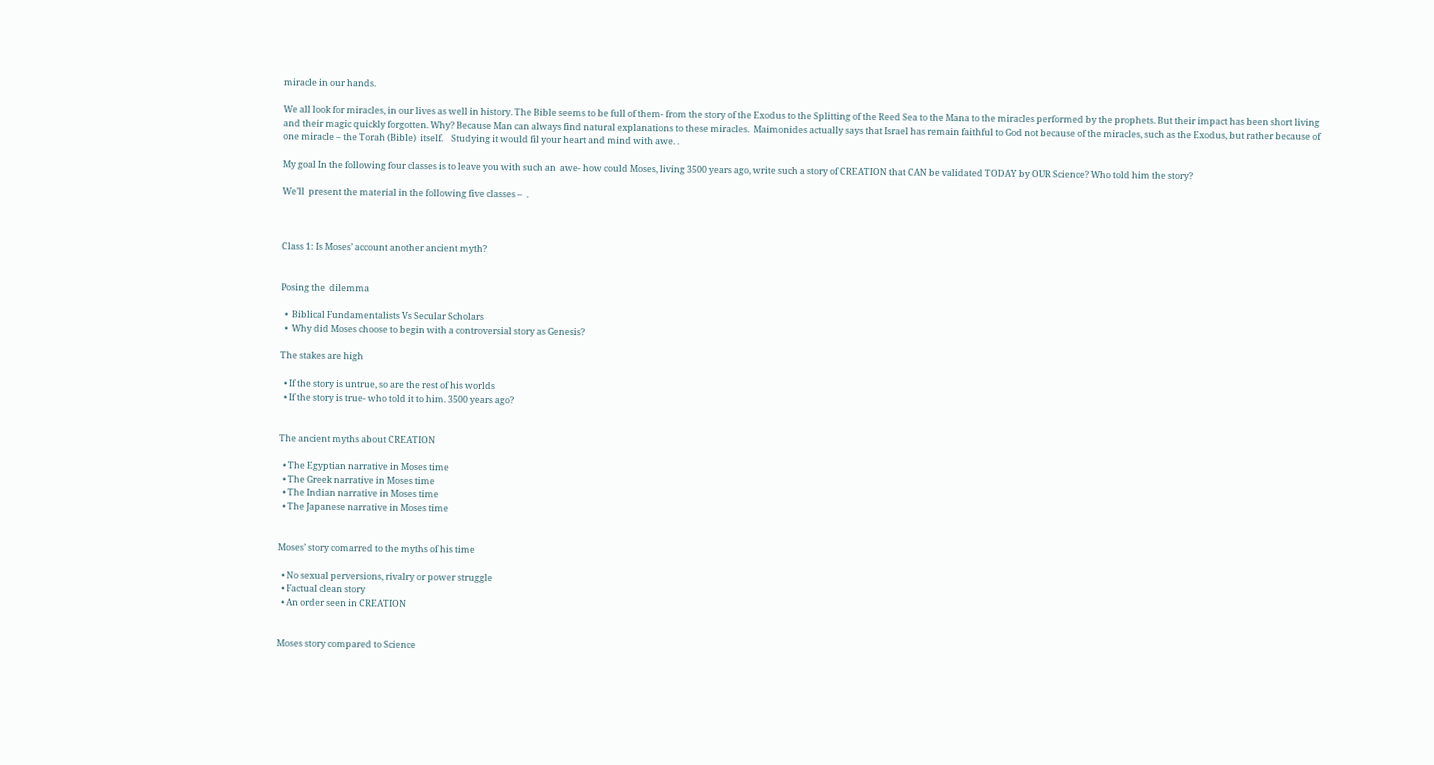miracle in our hands.

We all look for miracles, in our lives as well in history. The Bible seems to be full of them- from the story of the Exodus to the Splitting of the Reed Sea to the Mana to the miracles performed by the prophets. But their impact has been short living and their magic quickly forgotten. Why? Because Man can always find natural explanations to these miracles.  Maimonides actually says that Israel has remain faithful to God not because of the miracles, such as the Exodus, but rather because of one miracle – the Torah (Bible)  itself.    Studying it would fil your heart and mind with awe. .

My goal In the following four classes is to leave you with such an  awe- how could Moses, living 3500 years ago, write such a story of CREATION that CAN be validated TODAY by OUR Science? Who told him the story?

We’ll  present the material in the following five classes –  .



Class 1: Is Moses’ account another ancient myth?


Posing the  dilemma

  •  Biblical Fundamentalists Vs Secular Scholars
  •  Why did Moses choose to begin with a controversial story as Genesis?

The stakes are high

  • If the story is untrue, so are the rest of his worlds
  • If the story is true- who told it to him. 3500 years ago?


The ancient myths about CREATION

  • The Egyptian narrative in Moses time
  • The Greek narrative in Moses time
  • The Indian narrative in Moses time
  • The Japanese narrative in Moses time


Moses’ story comarred to the myths of his time

  • No sexual perversions, rivalry or power struggle
  • Factual clean story
  • An order seen in CREATION


Moses story compared to Science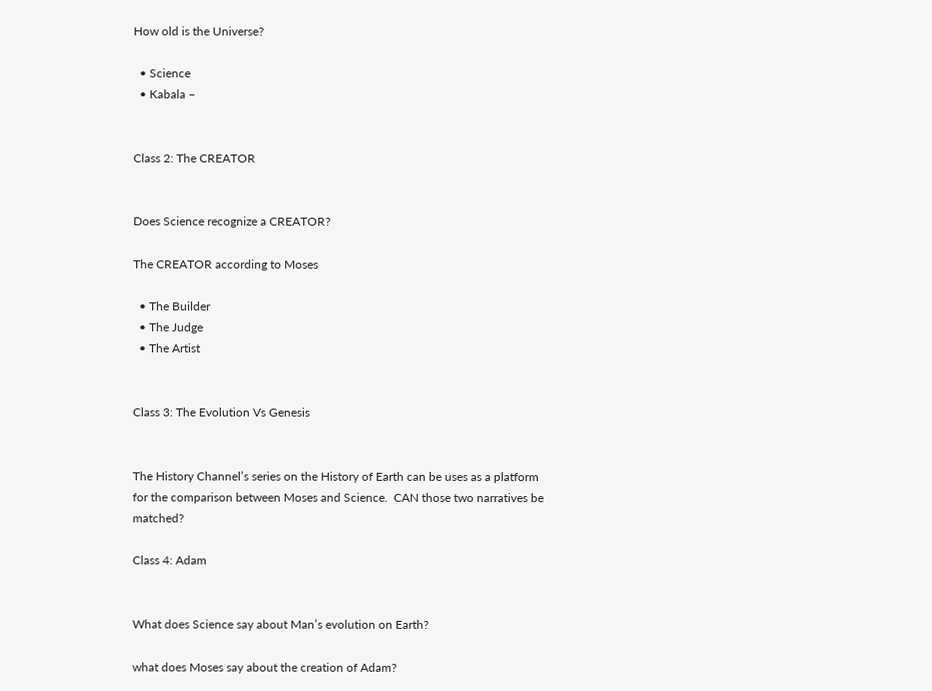How old is the Universe?

  • Science
  • Kabala –


Class 2: The CREATOR


Does Science recognize a CREATOR?

The CREATOR according to Moses

  • The Builder
  • The Judge
  • The Artist


Class 3: The Evolution Vs Genesis


The History Channel’s series on the History of Earth can be uses as a platform for the comparison between Moses and Science.  CAN those two narratives be matched?

Class 4: Adam


What does Science say about Man’s evolution on Earth?

what does Moses say about the creation of Adam?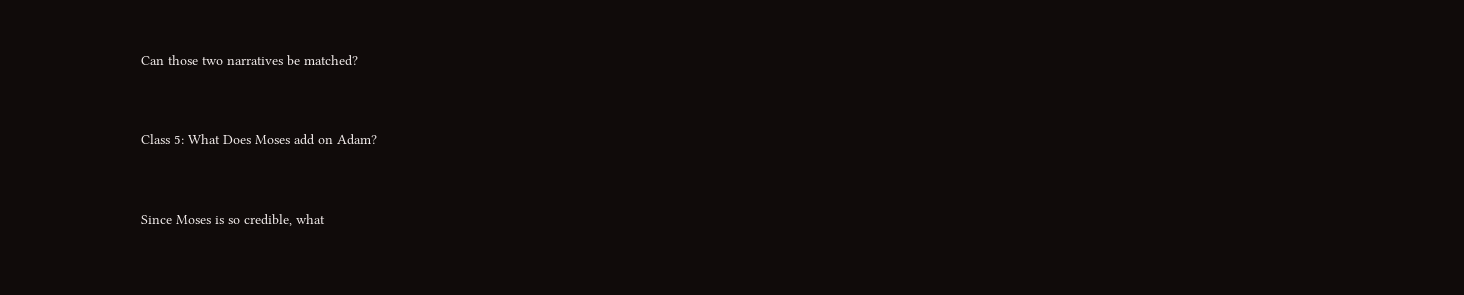Can those two narratives be matched?


Class 5: What Does Moses add on Adam?


Since Moses is so credible, what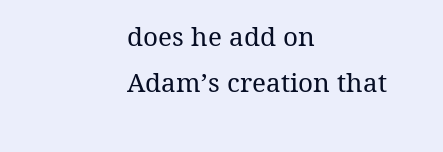does he add on Adam’s creation that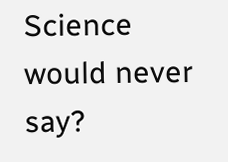Science would never say?